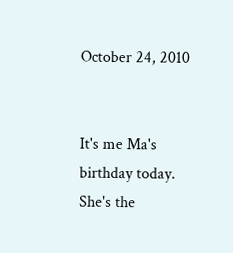October 24, 2010


It's me Ma's birthday today.  She's the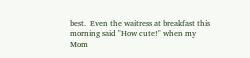best.  Even the waitress at breakfast this morning said "How cute!" when my Mom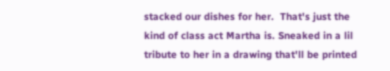stacked our dishes for her.  That's just the kind of class act Martha is. Sneaked in a lil tribute to her in a drawing that'll be printed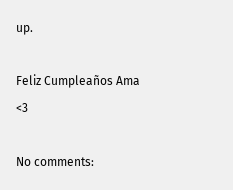up.

Feliz Cumpleaños Ama <3

No comments: